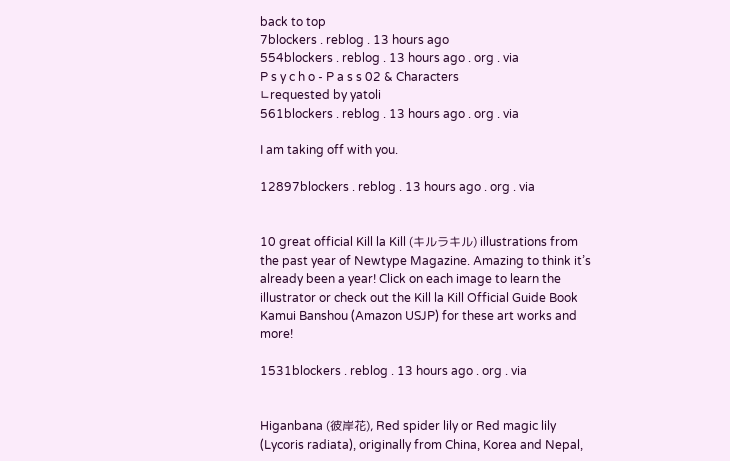back to top
7blockers . reblog . 13 hours ago
554blockers . reblog . 13 hours ago . org . via
P s y c h o - P a s s 02 & Characters
∟requested by yatoli
561blockers . reblog . 13 hours ago . org . via

I am taking off with you.

12897blockers . reblog . 13 hours ago . org . via


10 great official Kill la Kill (キルラキル) illustrations from the past year of Newtype Magazine. Amazing to think it’s already been a year! Click on each image to learn the illustrator or check out the Kill la Kill Official Guide Book Kamui Banshou (Amazon USJP) for these art works and more!

1531blockers . reblog . 13 hours ago . org . via


Higanbana (彼岸花), Red spider lily or Red magic lily (Lycoris radiata), originally from China, Korea and Nepal,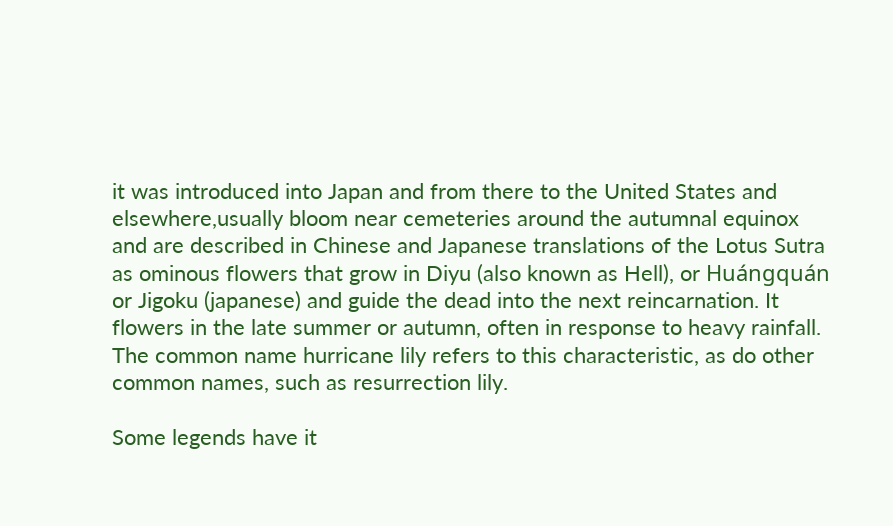it was introduced into Japan and from there to the United States and elsewhere,usually bloom near cemeteries around the autumnal equinox and are described in Chinese and Japanese translations of the Lotus Sutra as ominous flowers that grow in Diyu (also known as Hell), or Huángquán or Jigoku (japanese) and guide the dead into the next reincarnation. It flowers in the late summer or autumn, often in response to heavy rainfall. The common name hurricane lily refers to this characteristic, as do other common names, such as resurrection lily.

Some legends have it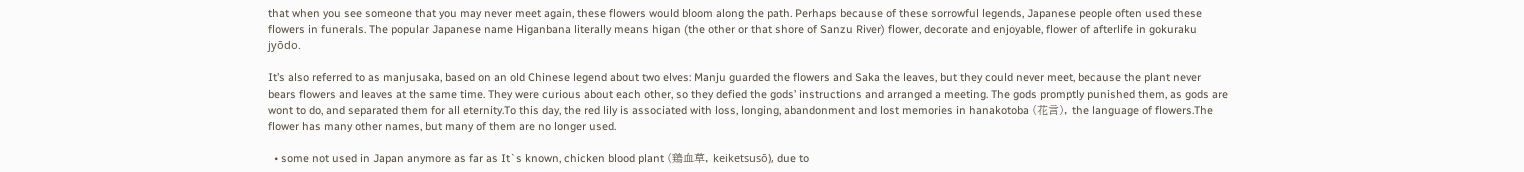that when you see someone that you may never meet again, these flowers would bloom along the path. Perhaps because of these sorrowful legends, Japanese people often used these flowers in funerals. The popular Japanese name Higanbana literally means higan (the other or that shore of Sanzu River) flower, decorate and enjoyable, flower of afterlife in gokuraku jyōdo.

It’s also referred to as manjusaka, based on an old Chinese legend about two elves: Manju guarded the flowers and Saka the leaves, but they could never meet, because the plant never bears flowers and leaves at the same time. They were curious about each other, so they defied the gods’ instructions and arranged a meeting. The gods promptly punished them, as gods are wont to do, and separated them for all eternity.To this day, the red lily is associated with loss, longing, abandonment and lost memories in hanakotoba (花言), the language of flowers.The flower has many other names, but many of them are no longer used.

  • some not used in Japan anymore as far as It`s known, chicken blood plant (鶏血草, keiketsusō), due to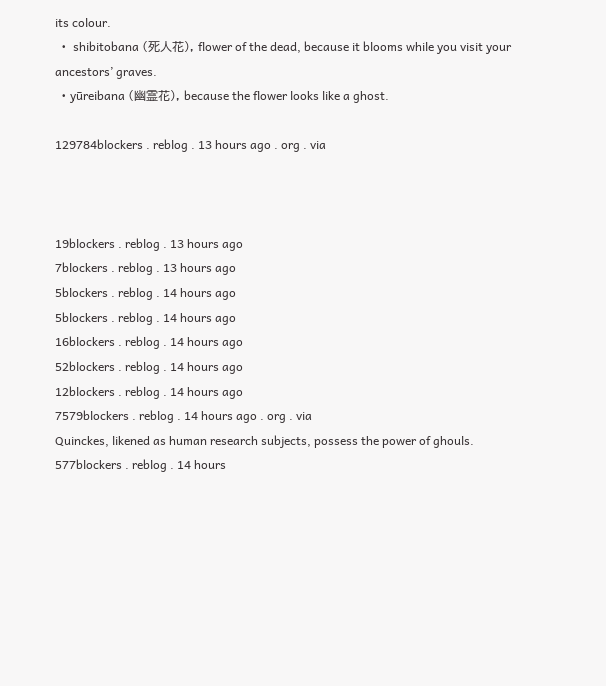its colour.
  •  shibitobana (死人花), flower of the dead, because it blooms while you visit your ancestors’ graves.
  • yūreibana (幽霊花), because the flower looks like a ghost.

129784blockers . reblog . 13 hours ago . org . via



19blockers . reblog . 13 hours ago
7blockers . reblog . 13 hours ago
5blockers . reblog . 14 hours ago
5blockers . reblog . 14 hours ago
16blockers . reblog . 14 hours ago
52blockers . reblog . 14 hours ago
12blockers . reblog . 14 hours ago
7579blockers . reblog . 14 hours ago . org . via
Quinckes, likened as human research subjects, possess the power of ghouls.
577blockers . reblog . 14 hours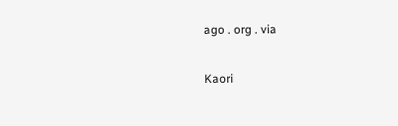ago . org . via

Kaori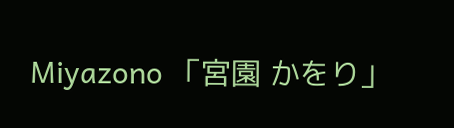Miyazono 「宮園 かをり」